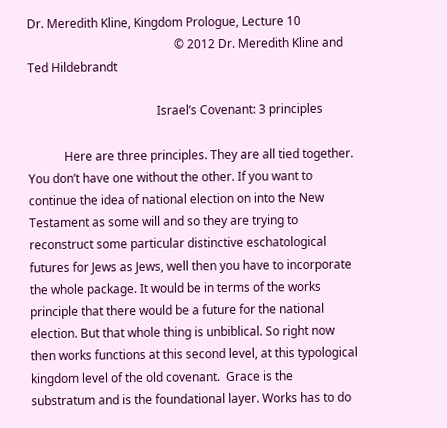Dr. Meredith Kline, Kingdom Prologue, Lecture 10
                                                 © 2012 Dr. Meredith Kline and Ted Hildebrandt

                                           Israel’s Covenant: 3 principles

            Here are three principles. They are all tied together.  You don’t have one without the other. If you want to continue the idea of national election on into the New Testament as some will and so they are trying to reconstruct some particular distinctive eschatological futures for Jews as Jews, well then you have to incorporate the whole package. It would be in terms of the works principle that there would be a future for the national election. But that whole thing is unbiblical. So right now then works functions at this second level, at this typological kingdom level of the old covenant.  Grace is the substratum and is the foundational layer. Works has to do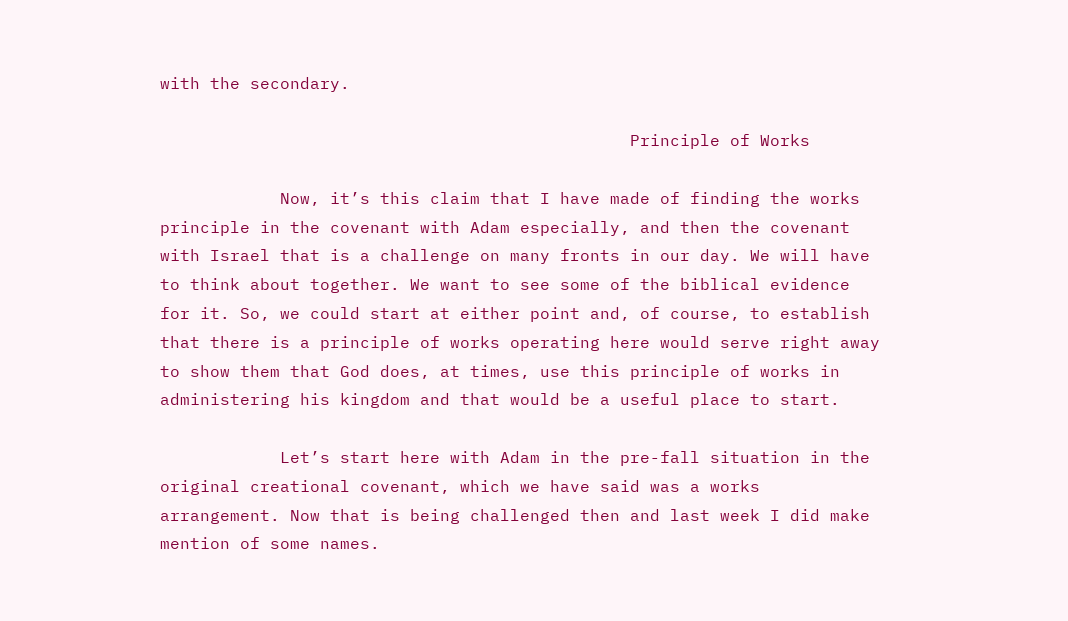with the secondary.

                                               Principle of Works

            Now, it’s this claim that I have made of finding the works principle in the covenant with Adam especially, and then the covenant with Israel that is a challenge on many fronts in our day. We will have to think about together. We want to see some of the biblical evidence for it. So, we could start at either point and, of course, to establish that there is a principle of works operating here would serve right away to show them that God does, at times, use this principle of works in administering his kingdom and that would be a useful place to start.

            Let’s start here with Adam in the pre-fall situation in the original creational covenant, which we have said was a works arrangement. Now that is being challenged then and last week I did make mention of some names.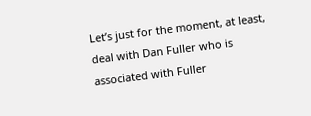Let’s just for the moment, at least, deal with Dan Fuller who is associated with Fuller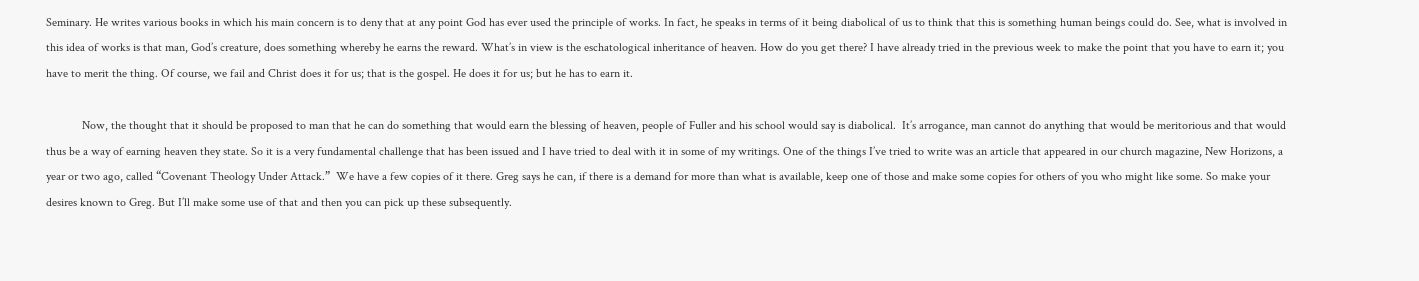Seminary. He writes various books in which his main concern is to deny that at any point God has ever used the principle of works. In fact, he speaks in terms of it being diabolical of us to think that this is something human beings could do. See, what is involved in this idea of works is that man, God’s creature, does something whereby he earns the reward. What’s in view is the eschatological inheritance of heaven. How do you get there? I have already tried in the previous week to make the point that you have to earn it; you have to merit the thing. Of course, we fail and Christ does it for us; that is the gospel. He does it for us; but he has to earn it.

            Now, the thought that it should be proposed to man that he can do something that would earn the blessing of heaven, people of Fuller and his school would say is diabolical.  It’s arrogance, man cannot do anything that would be meritorious and that would thus be a way of earning heaven they state. So it is a very fundamental challenge that has been issued and I have tried to deal with it in some of my writings. One of the things I’ve tried to write was an article that appeared in our church magazine, New Horizons, a year or two ago, called “Covenant Theology Under Attack.”  We have a few copies of it there. Greg says he can, if there is a demand for more than what is available, keep one of those and make some copies for others of you who might like some. So make your desires known to Greg. But I’ll make some use of that and then you can pick up these subsequently.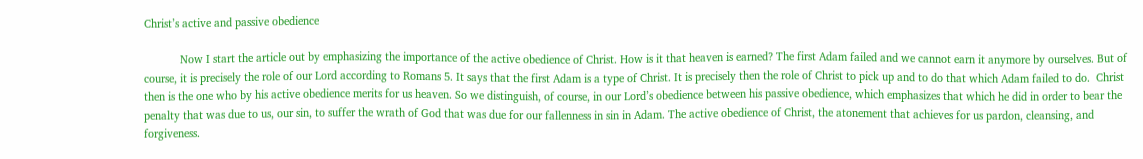Christ’s active and passive obedience

            Now I start the article out by emphasizing the importance of the active obedience of Christ. How is it that heaven is earned? The first Adam failed and we cannot earn it anymore by ourselves. But of course, it is precisely the role of our Lord according to Romans 5. It says that the first Adam is a type of Christ. It is precisely then the role of Christ to pick up and to do that which Adam failed to do.  Christ then is the one who by his active obedience merits for us heaven. So we distinguish, of course, in our Lord’s obedience between his passive obedience, which emphasizes that which he did in order to bear the penalty that was due to us, our sin, to suffer the wrath of God that was due for our fallenness in sin in Adam. The active obedience of Christ, the atonement that achieves for us pardon, cleansing, and forgiveness.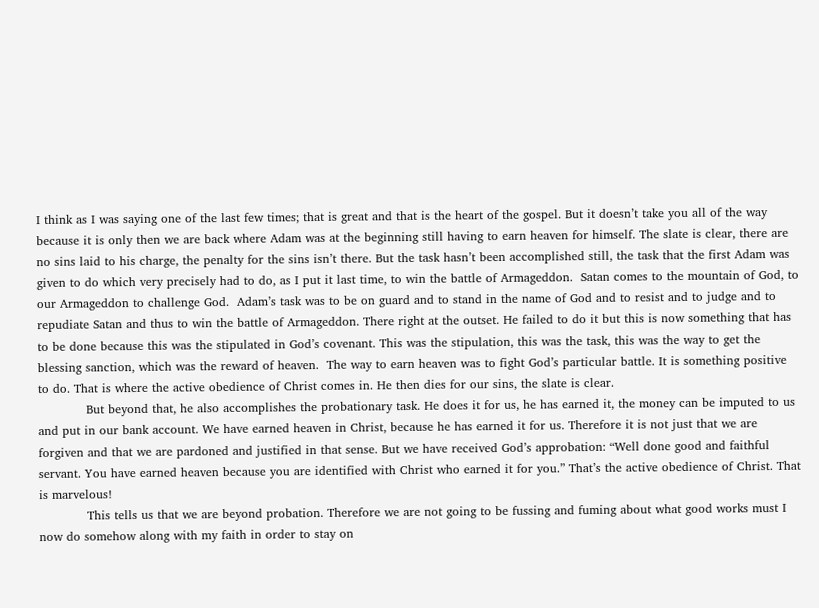I think as I was saying one of the last few times; that is great and that is the heart of the gospel. But it doesn’t take you all of the way because it is only then we are back where Adam was at the beginning still having to earn heaven for himself. The slate is clear, there are no sins laid to his charge, the penalty for the sins isn’t there. But the task hasn’t been accomplished still, the task that the first Adam was given to do which very precisely had to do, as I put it last time, to win the battle of Armageddon.  Satan comes to the mountain of God, to our Armageddon to challenge God.  Adam’s task was to be on guard and to stand in the name of God and to resist and to judge and to repudiate Satan and thus to win the battle of Armageddon. There right at the outset. He failed to do it but this is now something that has to be done because this was the stipulated in God’s covenant. This was the stipulation, this was the task, this was the way to get the blessing sanction, which was the reward of heaven.  The way to earn heaven was to fight God’s particular battle. It is something positive to do. That is where the active obedience of Christ comes in. He then dies for our sins, the slate is clear.
            But beyond that, he also accomplishes the probationary task. He does it for us, he has earned it, the money can be imputed to us and put in our bank account. We have earned heaven in Christ, because he has earned it for us. Therefore it is not just that we are forgiven and that we are pardoned and justified in that sense. But we have received God’s approbation: “Well done good and faithful servant. You have earned heaven because you are identified with Christ who earned it for you.” That’s the active obedience of Christ. That is marvelous!
            This tells us that we are beyond probation. Therefore we are not going to be fussing and fuming about what good works must I now do somehow along with my faith in order to stay on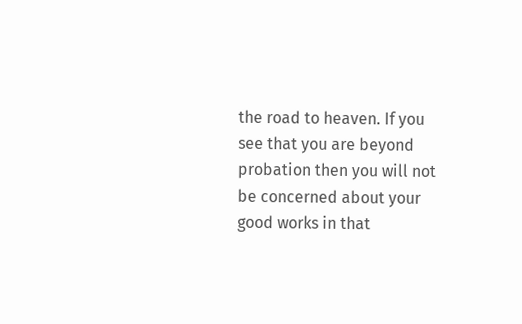the road to heaven. If you see that you are beyond probation then you will not be concerned about your good works in that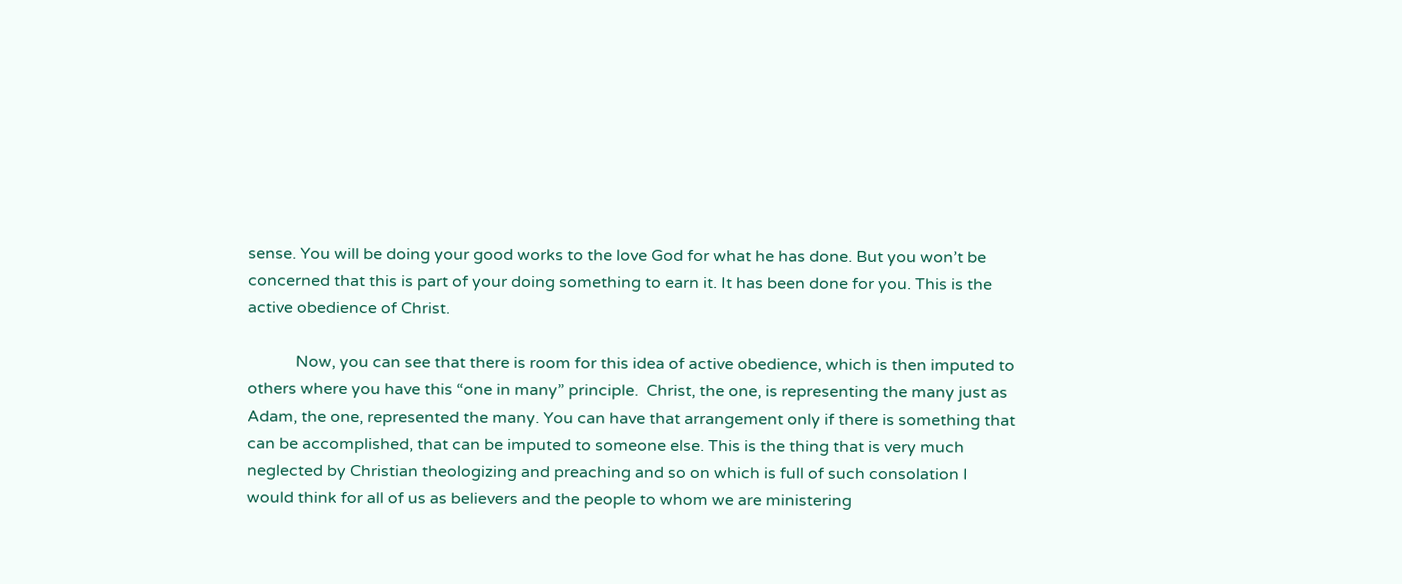sense. You will be doing your good works to the love God for what he has done. But you won’t be concerned that this is part of your doing something to earn it. It has been done for you. This is the active obedience of Christ.

            Now, you can see that there is room for this idea of active obedience, which is then imputed to others where you have this “one in many” principle.  Christ, the one, is representing the many just as Adam, the one, represented the many. You can have that arrangement only if there is something that can be accomplished, that can be imputed to someone else. This is the thing that is very much neglected by Christian theologizing and preaching and so on which is full of such consolation I would think for all of us as believers and the people to whom we are ministering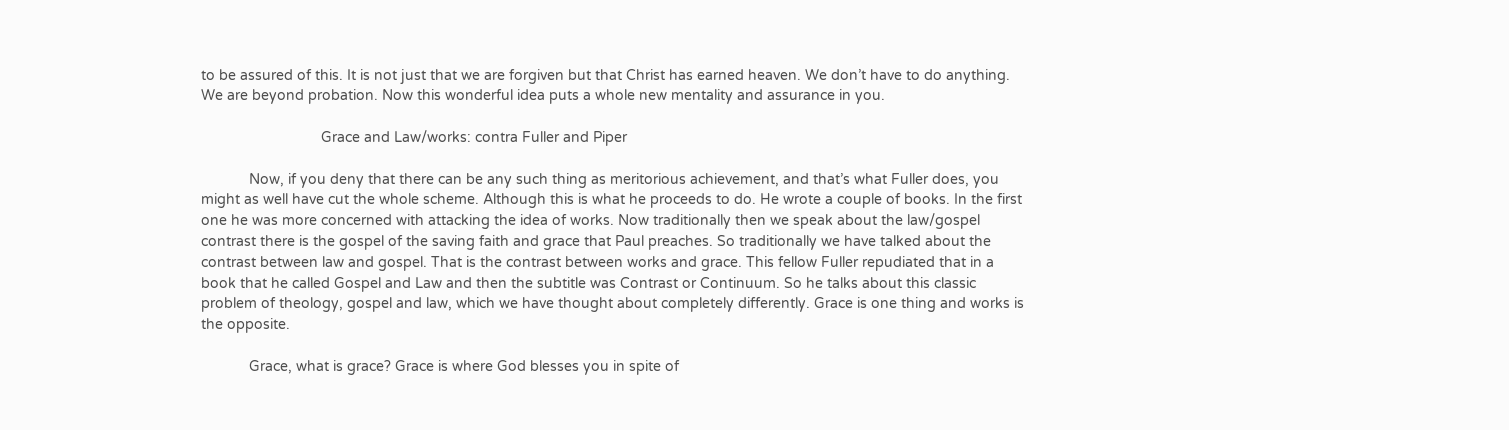to be assured of this. It is not just that we are forgiven but that Christ has earned heaven. We don’t have to do anything. We are beyond probation. Now this wonderful idea puts a whole new mentality and assurance in you.

                              Grace and Law/works: contra Fuller and Piper

            Now, if you deny that there can be any such thing as meritorious achievement, and that’s what Fuller does, you might as well have cut the whole scheme. Although this is what he proceeds to do. He wrote a couple of books. In the first one he was more concerned with attacking the idea of works. Now traditionally then we speak about the law/gospel contrast there is the gospel of the saving faith and grace that Paul preaches. So traditionally we have talked about the contrast between law and gospel. That is the contrast between works and grace. This fellow Fuller repudiated that in a book that he called Gospel and Law and then the subtitle was Contrast or Continuum. So he talks about this classic problem of theology, gospel and law, which we have thought about completely differently. Grace is one thing and works is the opposite.

            Grace, what is grace? Grace is where God blesses you in spite of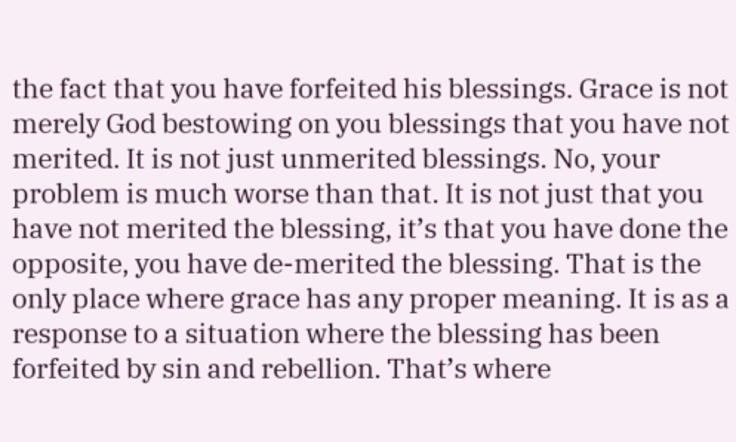the fact that you have forfeited his blessings. Grace is not merely God bestowing on you blessings that you have not merited. It is not just unmerited blessings. No, your problem is much worse than that. It is not just that you have not merited the blessing, it’s that you have done the opposite, you have de-merited the blessing. That is the only place where grace has any proper meaning. It is as a response to a situation where the blessing has been forfeited by sin and rebellion. That’s where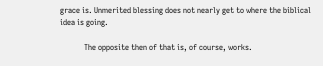grace is. Unmerited blessing does not nearly get to where the biblical idea is going.

            The opposite then of that is, of course, works.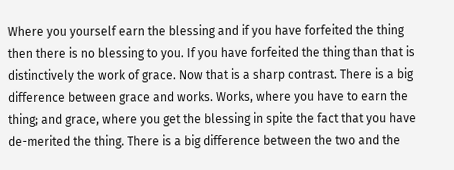Where you yourself earn the blessing and if you have forfeited the thing then there is no blessing to you. If you have forfeited the thing than that is distinctively the work of grace. Now that is a sharp contrast. There is a big difference between grace and works. Works, where you have to earn the thing; and grace, where you get the blessing in spite the fact that you have de-merited the thing. There is a big difference between the two and the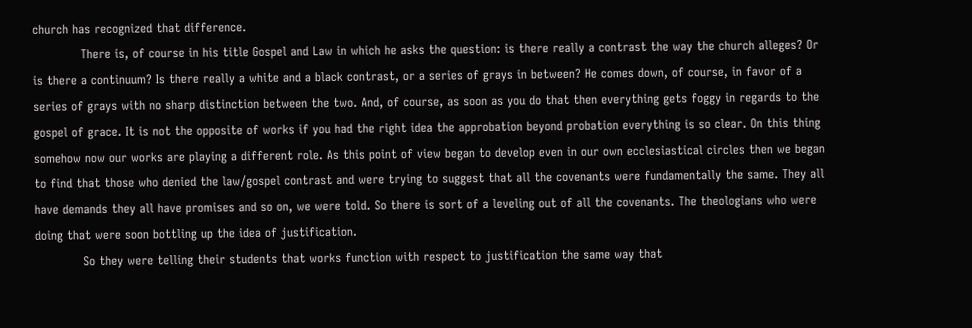church has recognized that difference.
            There is, of course in his title Gospel and Law in which he asks the question: is there really a contrast the way the church alleges? Or is there a continuum? Is there really a white and a black contrast, or a series of grays in between? He comes down, of course, in favor of a series of grays with no sharp distinction between the two. And, of course, as soon as you do that then everything gets foggy in regards to the gospel of grace. It is not the opposite of works if you had the right idea the approbation beyond probation everything is so clear. On this thing somehow now our works are playing a different role. As this point of view began to develop even in our own ecclesiastical circles then we began to find that those who denied the law/gospel contrast and were trying to suggest that all the covenants were fundamentally the same. They all have demands they all have promises and so on, we were told. So there is sort of a leveling out of all the covenants. The theologians who were doing that were soon bottling up the idea of justification.
            So they were telling their students that works function with respect to justification the same way that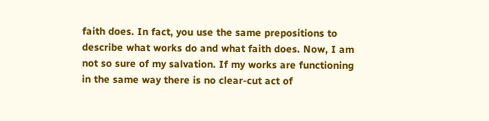faith does. In fact, you use the same prepositions to describe what works do and what faith does. Now, I am not so sure of my salvation. If my works are functioning in the same way there is no clear-cut act of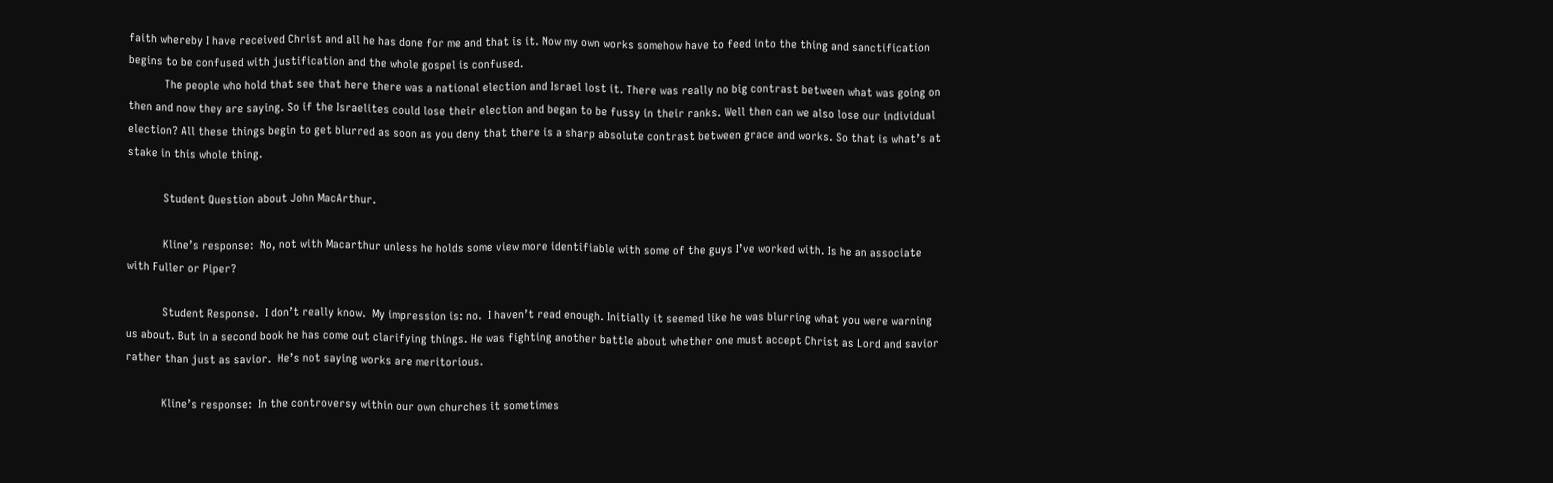faith whereby I have received Christ and all he has done for me and that is it. Now my own works somehow have to feed into the thing and sanctification begins to be confused with justification and the whole gospel is confused.
            The people who hold that see that here there was a national election and Israel lost it. There was really no big contrast between what was going on then and now they are saying. So if the Israelites could lose their election and began to be fussy in their ranks. Well then can we also lose our individual election? All these things begin to get blurred as soon as you deny that there is a sharp absolute contrast between grace and works. So that is what’s at stake in this whole thing.

            Student Question about John MacArthur.

            Kline’s response:  No, not with Macarthur unless he holds some view more identifiable with some of the guys I’ve worked with. Is he an associate with Fuller or Piper?

            Student Response.  I don’t really know.  My impression is: no.  I haven’t read enough. Initially it seemed like he was blurring what you were warning us about. But in a second book he has come out clarifying things. He was fighting another battle about whether one must accept Christ as Lord and savior rather than just as savior.  He’s not saying works are meritorious.

            Kline’s response:  In the controversy within our own churches it sometimes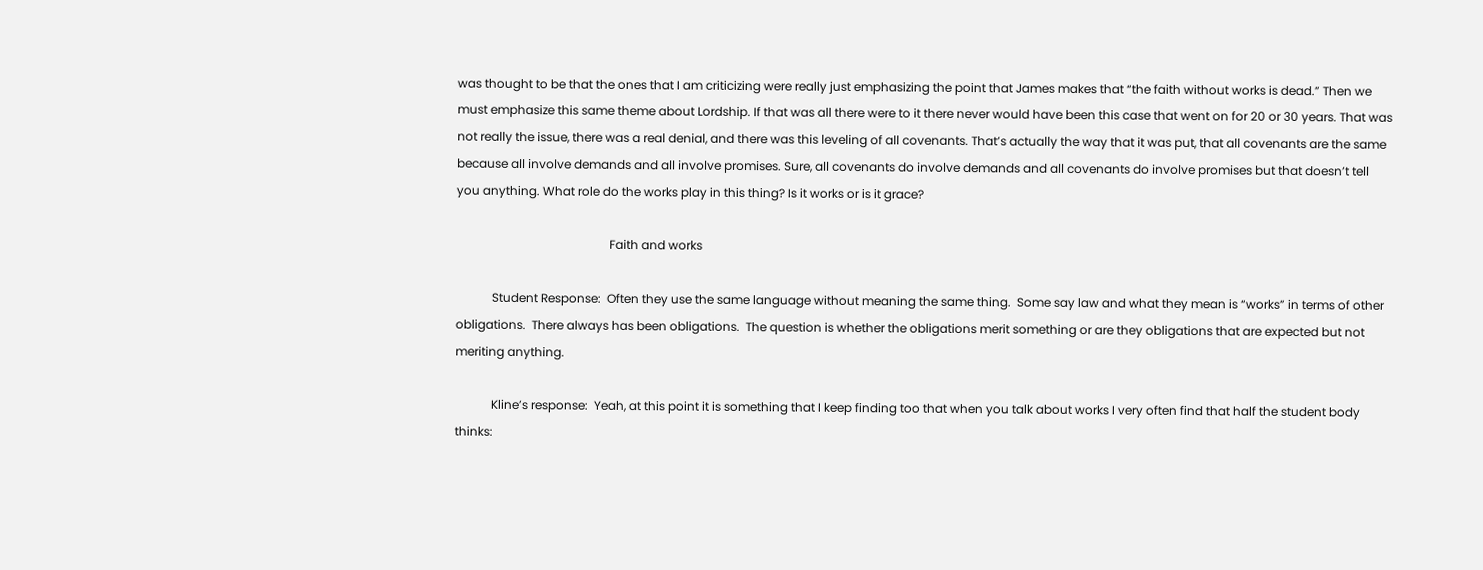was thought to be that the ones that I am criticizing were really just emphasizing the point that James makes that “the faith without works is dead.” Then we must emphasize this same theme about Lordship. If that was all there were to it there never would have been this case that went on for 20 or 30 years. That was not really the issue, there was a real denial, and there was this leveling of all covenants. That’s actually the way that it was put, that all covenants are the same because all involve demands and all involve promises. Sure, all covenants do involve demands and all covenants do involve promises but that doesn’t tell you anything. What role do the works play in this thing? Is it works or is it grace?

                                                   Faith and works

            Student Response:  Often they use the same language without meaning the same thing.  Some say law and what they mean is “works” in terms of other obligations.  There always has been obligations.  The question is whether the obligations merit something or are they obligations that are expected but not meriting anything.

            Kline’s response:  Yeah, at this point it is something that I keep finding too that when you talk about works I very often find that half the student body thinks: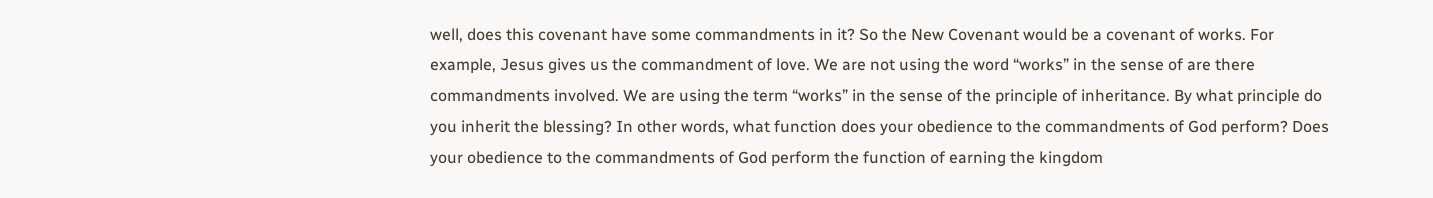well, does this covenant have some commandments in it? So the New Covenant would be a covenant of works. For example, Jesus gives us the commandment of love. We are not using the word “works” in the sense of are there commandments involved. We are using the term “works” in the sense of the principle of inheritance. By what principle do you inherit the blessing? In other words, what function does your obedience to the commandments of God perform? Does your obedience to the commandments of God perform the function of earning the kingdom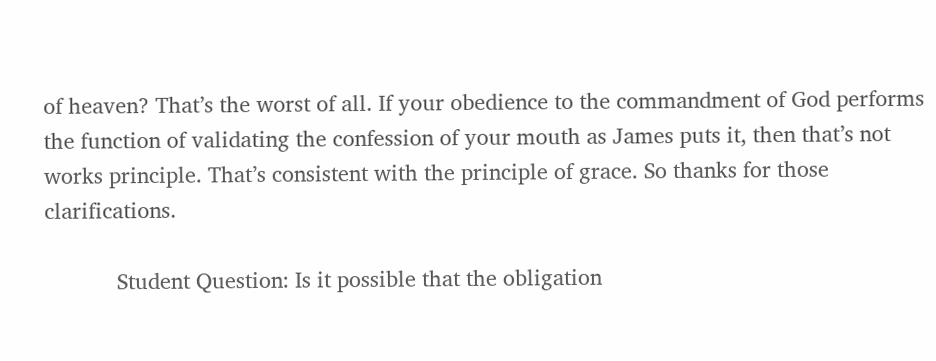of heaven? That’s the worst of all. If your obedience to the commandment of God performs the function of validating the confession of your mouth as James puts it, then that’s not works principle. That’s consistent with the principle of grace. So thanks for those clarifications.

            Student Question: Is it possible that the obligation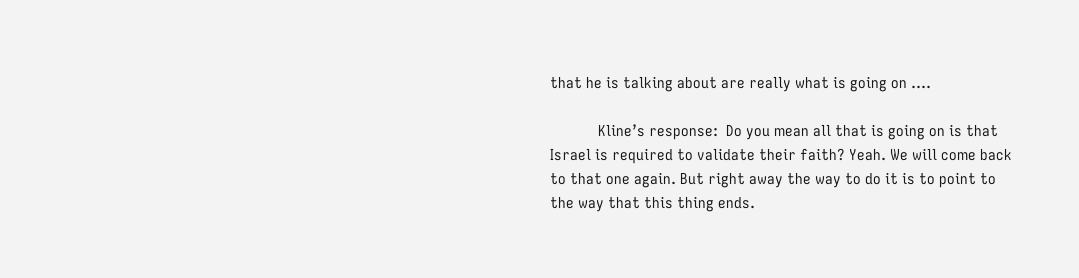that he is talking about are really what is going on .…

            Kline’s response:  Do you mean all that is going on is that Israel is required to validate their faith? Yeah. We will come back to that one again. But right away the way to do it is to point to the way that this thing ends.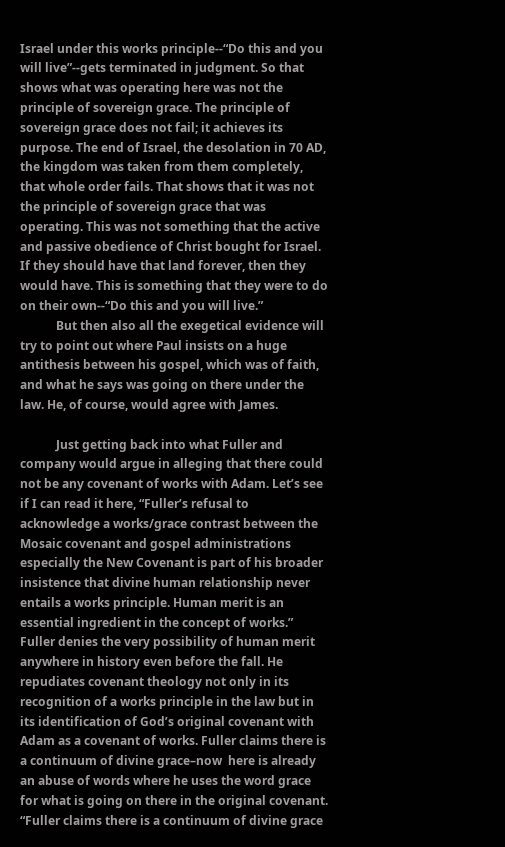Israel under this works principle--“Do this and you will live”--gets terminated in judgment. So that shows what was operating here was not the principle of sovereign grace. The principle of sovereign grace does not fail; it achieves its purpose. The end of Israel, the desolation in 70 AD, the kingdom was taken from them completely, that whole order fails. That shows that it was not the principle of sovereign grace that was operating. This was not something that the active and passive obedience of Christ bought for Israel. If they should have that land forever, then they would have. This is something that they were to do on their own--“Do this and you will live.”
            But then also all the exegetical evidence will try to point out where Paul insists on a huge antithesis between his gospel, which was of faith, and what he says was going on there under the law. He, of course, would agree with James.

            Just getting back into what Fuller and company would argue in alleging that there could not be any covenant of works with Adam. Let’s see if I can read it here, “Fuller’s refusal to acknowledge a works/grace contrast between the Mosaic covenant and gospel administrations especially the New Covenant is part of his broader insistence that divine human relationship never entails a works principle. Human merit is an essential ingredient in the concept of works.”  Fuller denies the very possibility of human merit anywhere in history even before the fall. He repudiates covenant theology not only in its recognition of a works principle in the law but in its identification of God’s original covenant with Adam as a covenant of works. Fuller claims there is a continuum of divine grace–now  here is already an abuse of words where he uses the word grace for what is going on there in the original covenant.  “Fuller claims there is a continuum of divine grace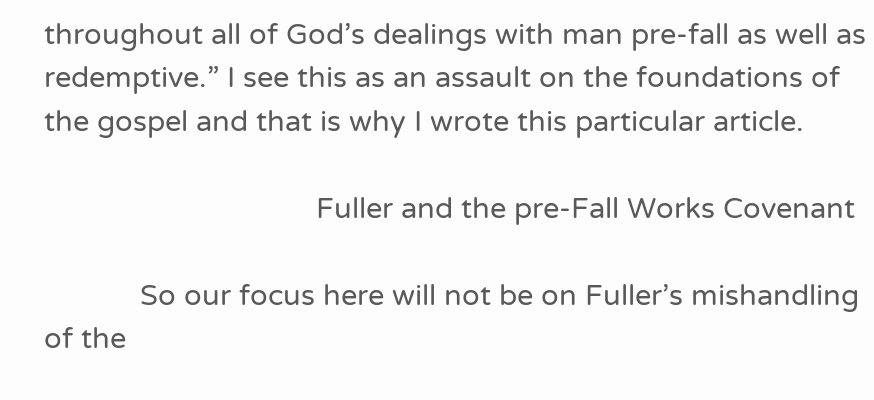throughout all of God’s dealings with man pre-fall as well as redemptive.” I see this as an assault on the foundations of the gospel and that is why I wrote this particular article.

                                  Fuller and the pre-Fall Works Covenant

            So our focus here will not be on Fuller’s mishandling of the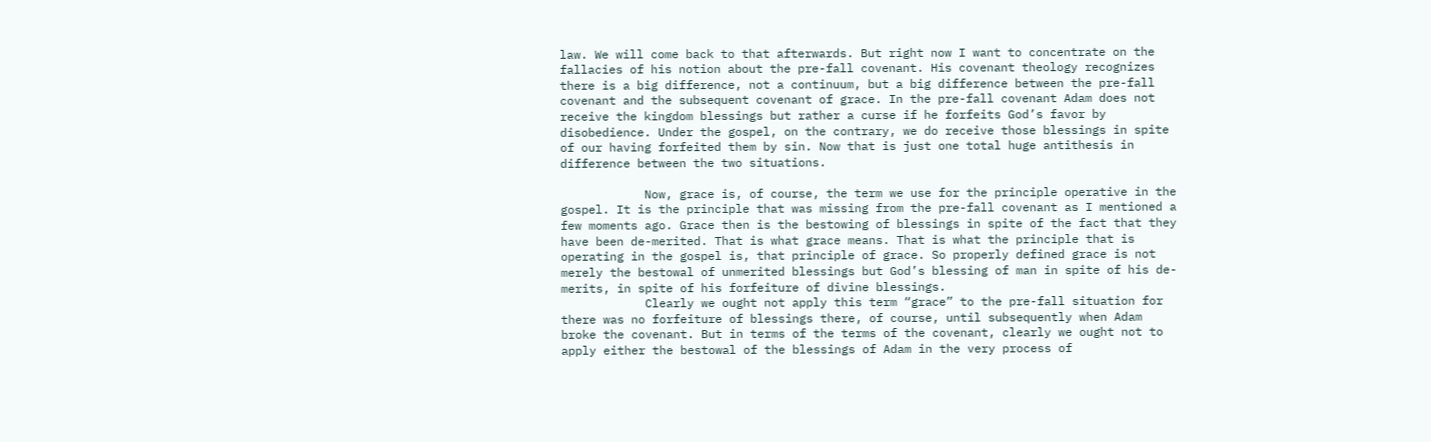law. We will come back to that afterwards. But right now I want to concentrate on the fallacies of his notion about the pre-fall covenant. His covenant theology recognizes there is a big difference, not a continuum, but a big difference between the pre-fall covenant and the subsequent covenant of grace. In the pre-fall covenant Adam does not receive the kingdom blessings but rather a curse if he forfeits God’s favor by disobedience. Under the gospel, on the contrary, we do receive those blessings in spite of our having forfeited them by sin. Now that is just one total huge antithesis in difference between the two situations.

            Now, grace is, of course, the term we use for the principle operative in the gospel. It is the principle that was missing from the pre-fall covenant as I mentioned a few moments ago. Grace then is the bestowing of blessings in spite of the fact that they have been de-merited. That is what grace means. That is what the principle that is operating in the gospel is, that principle of grace. So properly defined grace is not merely the bestowal of unmerited blessings but God’s blessing of man in spite of his de-merits, in spite of his forfeiture of divine blessings.
            Clearly we ought not apply this term “grace” to the pre-fall situation for there was no forfeiture of blessings there, of course, until subsequently when Adam broke the covenant. But in terms of the terms of the covenant, clearly we ought not to apply either the bestowal of the blessings of Adam in the very process of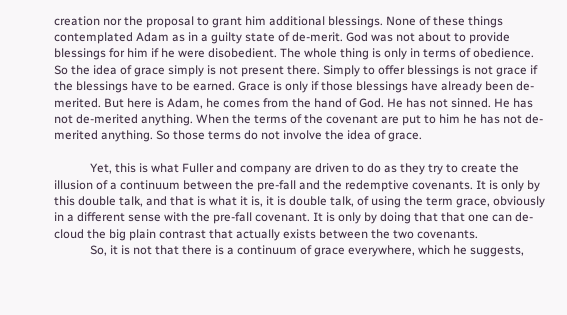creation nor the proposal to grant him additional blessings. None of these things contemplated Adam as in a guilty state of de-merit. God was not about to provide blessings for him if he were disobedient. The whole thing is only in terms of obedience. So the idea of grace simply is not present there. Simply to offer blessings is not grace if the blessings have to be earned. Grace is only if those blessings have already been de-merited. But here is Adam, he comes from the hand of God. He has not sinned. He has not de-merited anything. When the terms of the covenant are put to him he has not de-merited anything. So those terms do not involve the idea of grace.

            Yet, this is what Fuller and company are driven to do as they try to create the illusion of a continuum between the pre-fall and the redemptive covenants. It is only by this double talk, and that is what it is, it is double talk, of using the term grace, obviously in a different sense with the pre-fall covenant. It is only by doing that that one can de-cloud the big plain contrast that actually exists between the two covenants.
            So, it is not that there is a continuum of grace everywhere, which he suggests,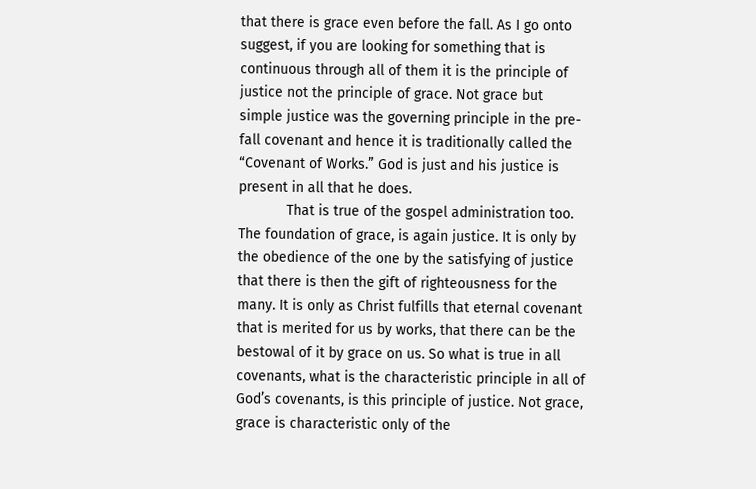that there is grace even before the fall. As I go onto suggest, if you are looking for something that is continuous through all of them it is the principle of justice not the principle of grace. Not grace but simple justice was the governing principle in the pre-fall covenant and hence it is traditionally called the “Covenant of Works.” God is just and his justice is present in all that he does.
            That is true of the gospel administration too. The foundation of grace, is again justice. It is only by the obedience of the one by the satisfying of justice that there is then the gift of righteousness for the many. It is only as Christ fulfills that eternal covenant that is merited for us by works, that there can be the bestowal of it by grace on us. So what is true in all covenants, what is the characteristic principle in all of God’s covenants, is this principle of justice. Not grace, grace is characteristic only of the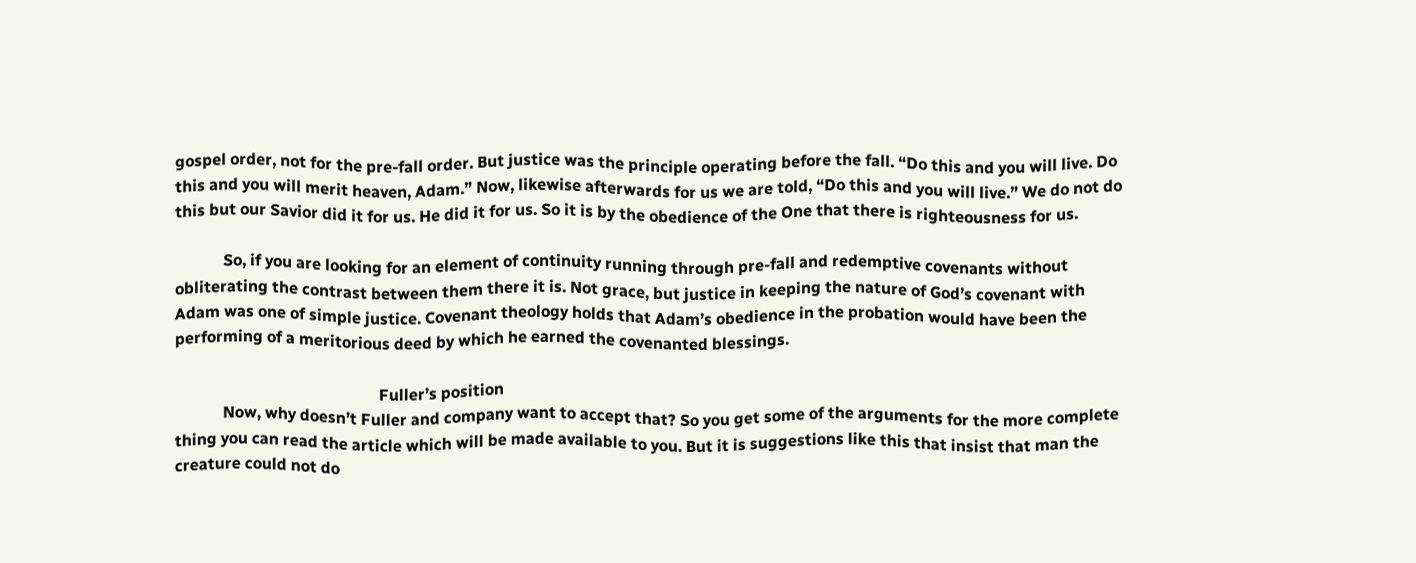gospel order, not for the pre-fall order. But justice was the principle operating before the fall. “Do this and you will live. Do this and you will merit heaven, Adam.” Now, likewise afterwards for us we are told, “Do this and you will live.” We do not do this but our Savior did it for us. He did it for us. So it is by the obedience of the One that there is righteousness for us.

            So, if you are looking for an element of continuity running through pre-fall and redemptive covenants without obliterating the contrast between them there it is. Not grace, but justice in keeping the nature of God’s covenant with Adam was one of simple justice. Covenant theology holds that Adam’s obedience in the probation would have been the performing of a meritorious deed by which he earned the covenanted blessings.

                                                   Fuller’s position
            Now, why doesn’t Fuller and company want to accept that? So you get some of the arguments for the more complete thing you can read the article which will be made available to you. But it is suggestions like this that insist that man the creature could not do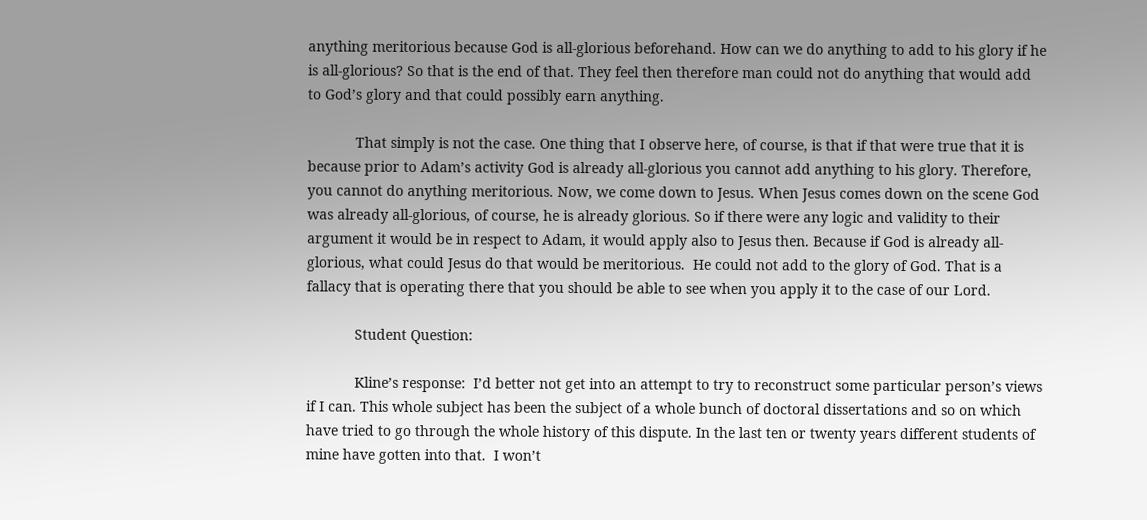anything meritorious because God is all-glorious beforehand. How can we do anything to add to his glory if he is all-glorious? So that is the end of that. They feel then therefore man could not do anything that would add to God’s glory and that could possibly earn anything.

            That simply is not the case. One thing that I observe here, of course, is that if that were true that it is because prior to Adam’s activity God is already all-glorious you cannot add anything to his glory. Therefore, you cannot do anything meritorious. Now, we come down to Jesus. When Jesus comes down on the scene God was already all-glorious, of course, he is already glorious. So if there were any logic and validity to their argument it would be in respect to Adam, it would apply also to Jesus then. Because if God is already all-glorious, what could Jesus do that would be meritorious.  He could not add to the glory of God. That is a fallacy that is operating there that you should be able to see when you apply it to the case of our Lord.

            Student Question:

            Kline’s response:  I’d better not get into an attempt to try to reconstruct some particular person’s views if I can. This whole subject has been the subject of a whole bunch of doctoral dissertations and so on which have tried to go through the whole history of this dispute. In the last ten or twenty years different students of mine have gotten into that.  I won’t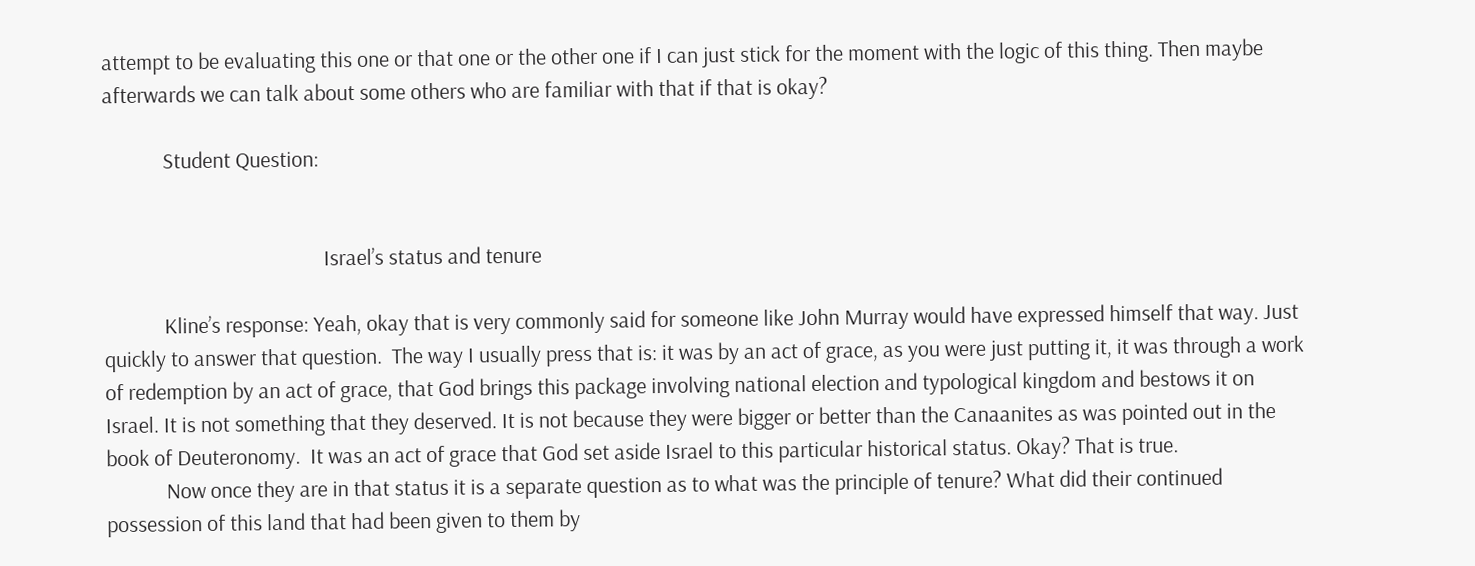attempt to be evaluating this one or that one or the other one if I can just stick for the moment with the logic of this thing. Then maybe afterwards we can talk about some others who are familiar with that if that is okay?

            Student Question:


                                            Israel’s status and tenure

            Kline’s response: Yeah, okay that is very commonly said for someone like John Murray would have expressed himself that way. Just quickly to answer that question.  The way I usually press that is: it was by an act of grace, as you were just putting it, it was through a work of redemption by an act of grace, that God brings this package involving national election and typological kingdom and bestows it on Israel. It is not something that they deserved. It is not because they were bigger or better than the Canaanites as was pointed out in the book of Deuteronomy.  It was an act of grace that God set aside Israel to this particular historical status. Okay? That is true.
            Now once they are in that status it is a separate question as to what was the principle of tenure? What did their continued possession of this land that had been given to them by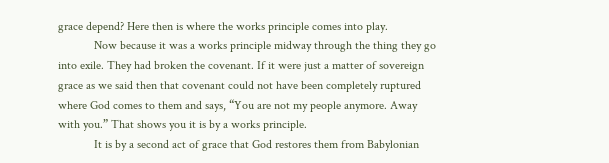grace depend? Here then is where the works principle comes into play.
            Now because it was a works principle midway through the thing they go into exile. They had broken the covenant. If it were just a matter of sovereign grace as we said then that covenant could not have been completely ruptured where God comes to them and says, “You are not my people anymore. Away with you.” That shows you it is by a works principle.
            It is by a second act of grace that God restores them from Babylonian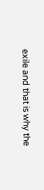exile and that is why the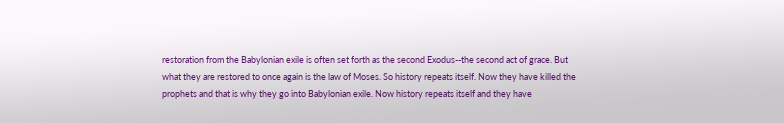restoration from the Babylonian exile is often set forth as the second Exodus--the second act of grace. But what they are restored to once again is the law of Moses. So history repeats itself. Now they have killed the prophets and that is why they go into Babylonian exile. Now history repeats itself and they have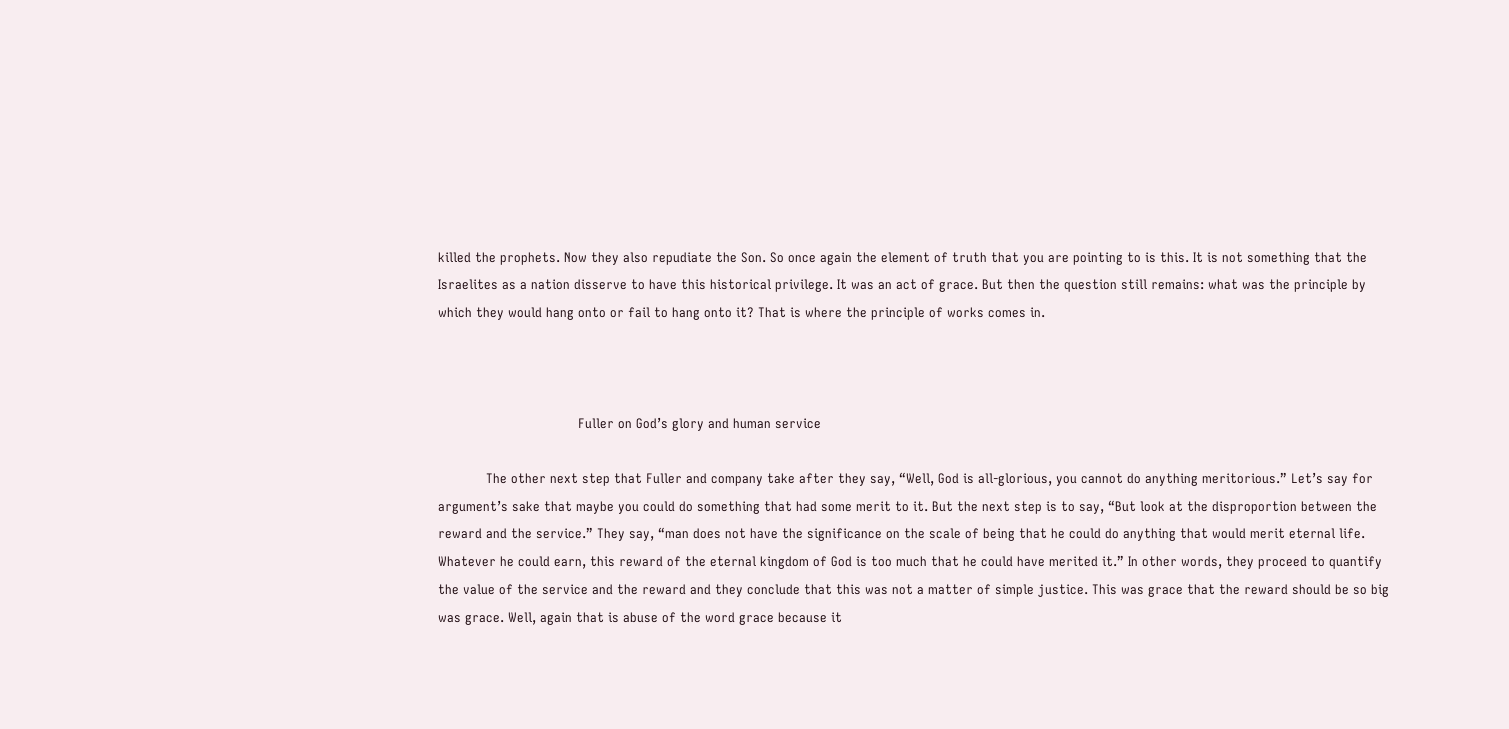killed the prophets. Now they also repudiate the Son. So once again the element of truth that you are pointing to is this. It is not something that the Israelites as a nation disserve to have this historical privilege. It was an act of grace. But then the question still remains: what was the principle by which they would hang onto or fail to hang onto it? That is where the principle of works comes in.



                                   Fuller on God’s glory and human service

            The other next step that Fuller and company take after they say, “Well, God is all-glorious, you cannot do anything meritorious.” Let’s say for argument’s sake that maybe you could do something that had some merit to it. But the next step is to say, “But look at the disproportion between the reward and the service.” They say, “man does not have the significance on the scale of being that he could do anything that would merit eternal life. Whatever he could earn, this reward of the eternal kingdom of God is too much that he could have merited it.” In other words, they proceed to quantify the value of the service and the reward and they conclude that this was not a matter of simple justice. This was grace that the reward should be so big was grace. Well, again that is abuse of the word grace because it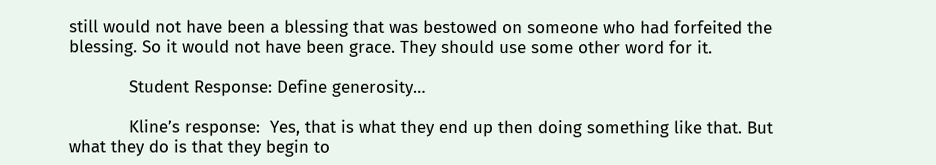still would not have been a blessing that was bestowed on someone who had forfeited the blessing. So it would not have been grace. They should use some other word for it.

            Student Response: Define generosity…

            Kline’s response:  Yes, that is what they end up then doing something like that. But what they do is that they begin to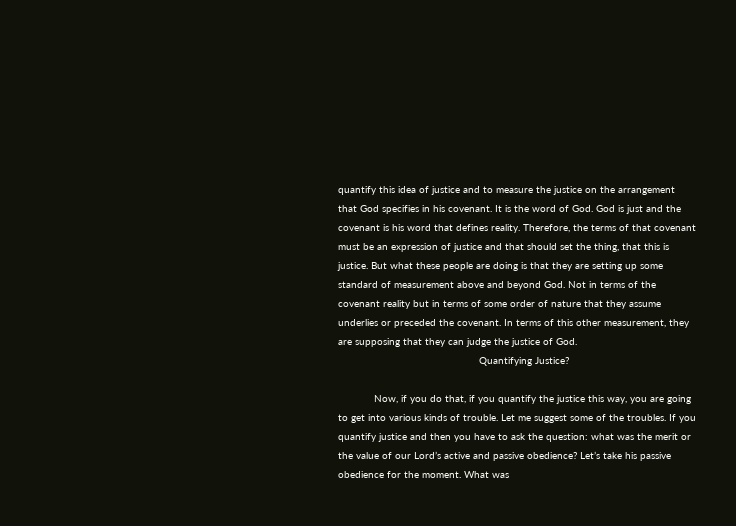quantify this idea of justice and to measure the justice on the arrangement that God specifies in his covenant. It is the word of God. God is just and the covenant is his word that defines reality. Therefore, the terms of that covenant must be an expression of justice and that should set the thing, that this is justice. But what these people are doing is that they are setting up some standard of measurement above and beyond God. Not in terms of the covenant reality but in terms of some order of nature that they assume underlies or preceded the covenant. In terms of this other measurement, they are supposing that they can judge the justice of God.
                                               Quantifying Justice?

            Now, if you do that, if you quantify the justice this way, you are going to get into various kinds of trouble. Let me suggest some of the troubles. If you quantify justice and then you have to ask the question: what was the merit or the value of our Lord’s active and passive obedience? Let’s take his passive obedience for the moment. What was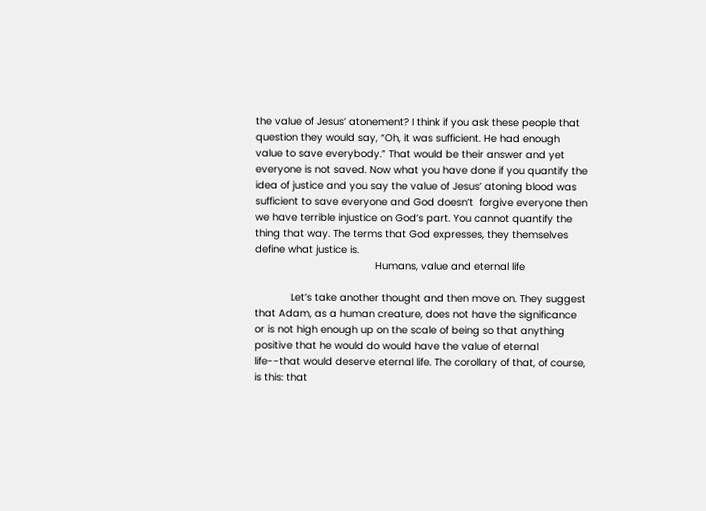the value of Jesus’ atonement? I think if you ask these people that question they would say, “Oh, it was sufficient. He had enough value to save everybody.” That would be their answer and yet everyone is not saved. Now what you have done if you quantify the idea of justice and you say the value of Jesus’ atoning blood was sufficient to save everyone and God doesn’t  forgive everyone then we have terrible injustice on God’s part. You cannot quantify the thing that way. The terms that God expresses, they themselves define what justice is.
                                        Humans, value and eternal life

            Let’s take another thought and then move on. They suggest that Adam, as a human creature, does not have the significance or is not high enough up on the scale of being so that anything positive that he would do would have the value of eternal life--that would deserve eternal life. The corollary of that, of course, is this: that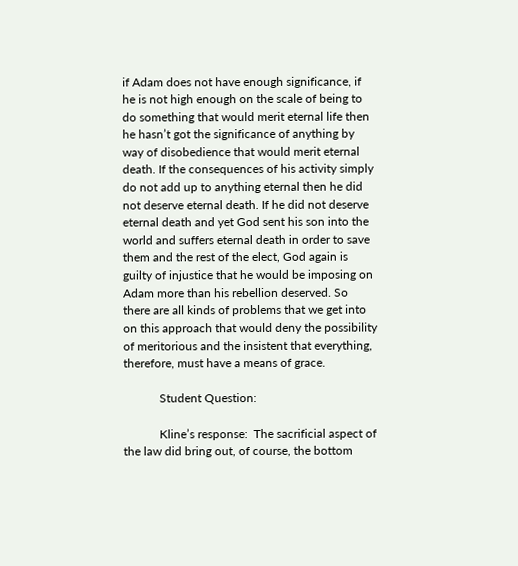if Adam does not have enough significance, if he is not high enough on the scale of being to do something that would merit eternal life then he hasn’t got the significance of anything by way of disobedience that would merit eternal death. If the consequences of his activity simply do not add up to anything eternal then he did not deserve eternal death. If he did not deserve eternal death and yet God sent his son into the world and suffers eternal death in order to save them and the rest of the elect, God again is guilty of injustice that he would be imposing on Adam more than his rebellion deserved. So there are all kinds of problems that we get into on this approach that would deny the possibility of meritorious and the insistent that everything, therefore, must have a means of grace.

            Student Question:

            Kline’s response:  The sacrificial aspect of the law did bring out, of course, the bottom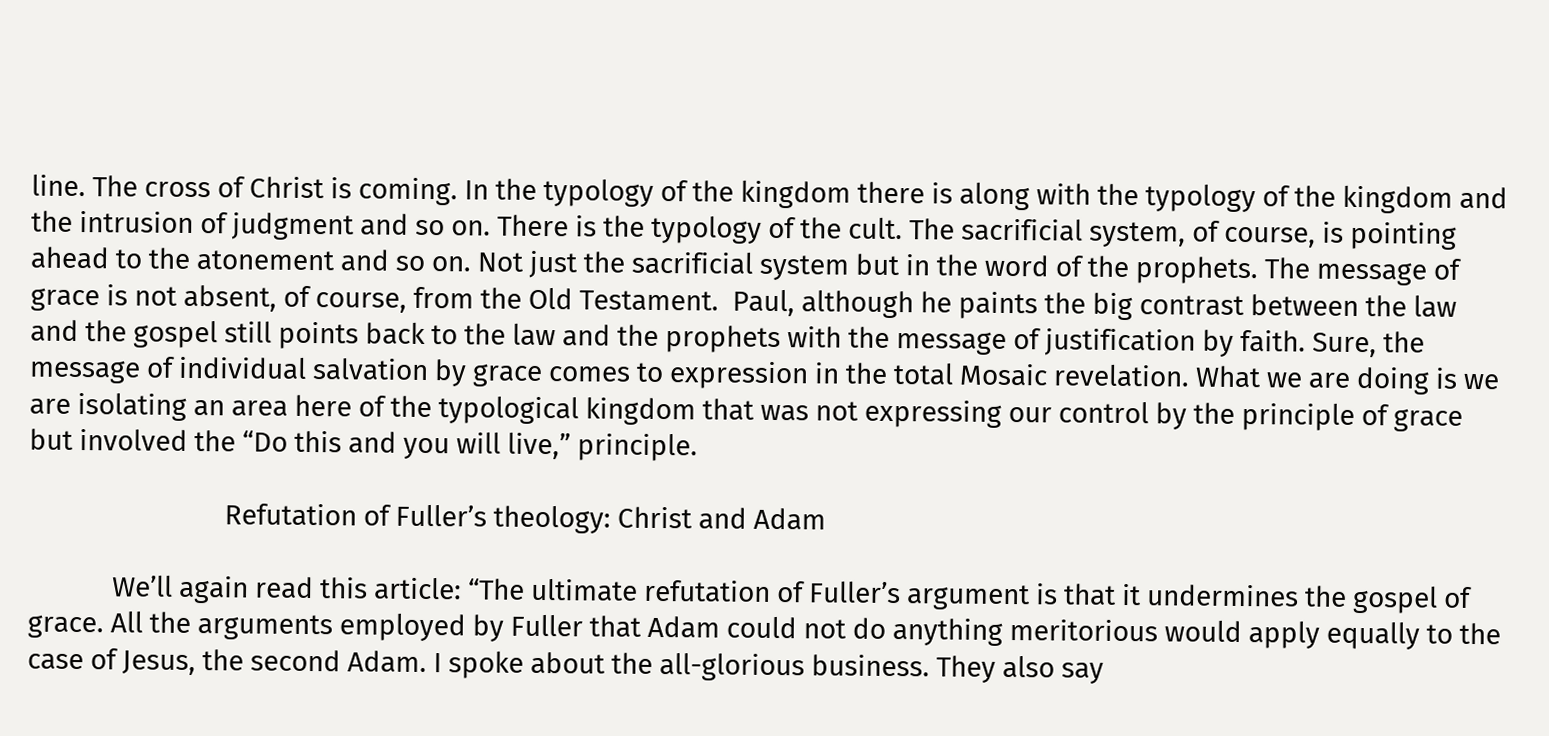line. The cross of Christ is coming. In the typology of the kingdom there is along with the typology of the kingdom and the intrusion of judgment and so on. There is the typology of the cult. The sacrificial system, of course, is pointing ahead to the atonement and so on. Not just the sacrificial system but in the word of the prophets. The message of grace is not absent, of course, from the Old Testament.  Paul, although he paints the big contrast between the law and the gospel still points back to the law and the prophets with the message of justification by faith. Sure, the message of individual salvation by grace comes to expression in the total Mosaic revelation. What we are doing is we are isolating an area here of the typological kingdom that was not expressing our control by the principle of grace but involved the “Do this and you will live,” principle.

                            Refutation of Fuller’s theology: Christ and Adam

            We’ll again read this article: “The ultimate refutation of Fuller’s argument is that it undermines the gospel of grace. All the arguments employed by Fuller that Adam could not do anything meritorious would apply equally to the case of Jesus, the second Adam. I spoke about the all-glorious business. They also say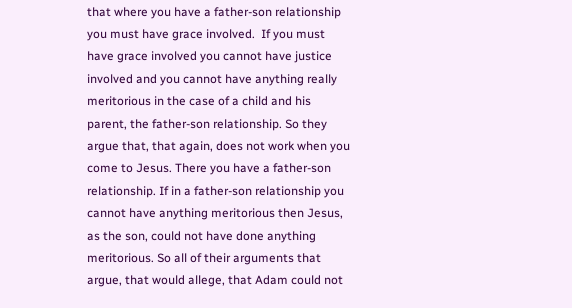that where you have a father-son relationship you must have grace involved.  If you must have grace involved you cannot have justice involved and you cannot have anything really meritorious in the case of a child and his parent, the father-son relationship. So they argue that, that again, does not work when you come to Jesus. There you have a father-son relationship. If in a father-son relationship you cannot have anything meritorious then Jesus, as the son, could not have done anything meritorious. So all of their arguments that argue, that would allege, that Adam could not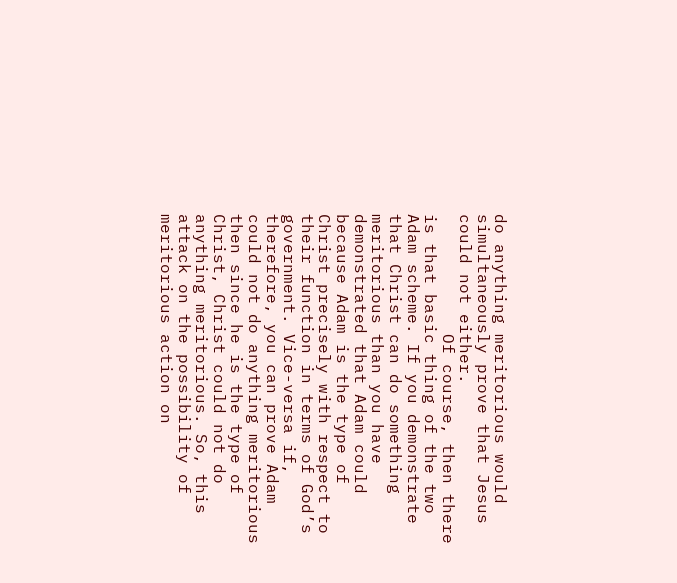do anything meritorious would simultaneously prove that Jesus could not either.
            Of course, then there is that basic thing of the two Adam scheme. If you demonstrate that Christ can do something meritorious than you have demonstrated that Adam could because Adam is the type of Christ precisely with respect to their function in terms of God’s government. Vice-versa if, therefore, you can prove Adam could not do anything meritorious then since he is the type of Christ, Christ could not do anything meritorious. So, this attack on the possibility of meritorious action on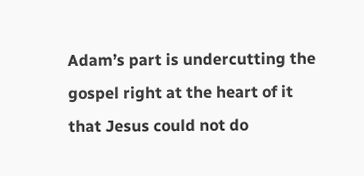Adam’s part is undercutting the gospel right at the heart of it that Jesus could not do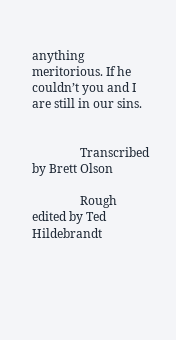anything meritorious. If he couldn’t you and I are still in our sins.


                Transcribed by Brett Olson

                Rough edited by Ted Hildebrandt